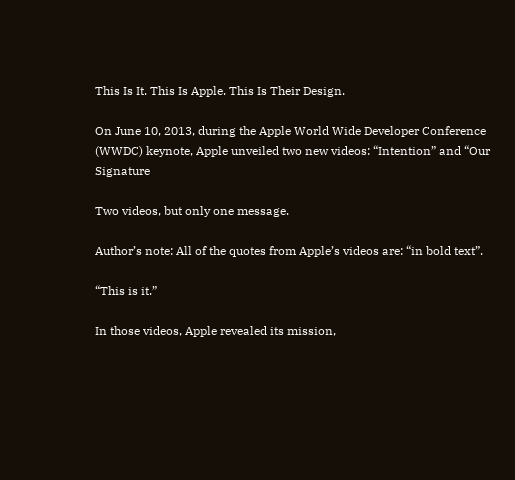This Is It. This Is Apple. This Is Their Design.

On June 10, 2013, during the Apple World Wide Developer Conference (WWDC) keynote, Apple unveiled two new videos: “Intention” and “Our Signature

Two videos, but only one message.

Author’s note: All of the quotes from Apple’s videos are: “in bold text”.

“This is it.”

In those videos, Apple revealed its mission,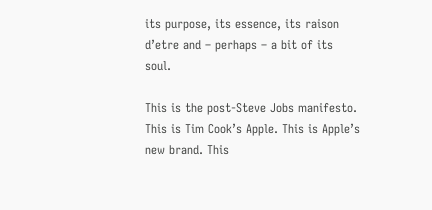its purpose, its essence, its raison d’etre and – perhaps – a bit of its soul.

This is the post-Steve Jobs manifesto. This is Tim Cook’s Apple. This is Apple’s new brand. This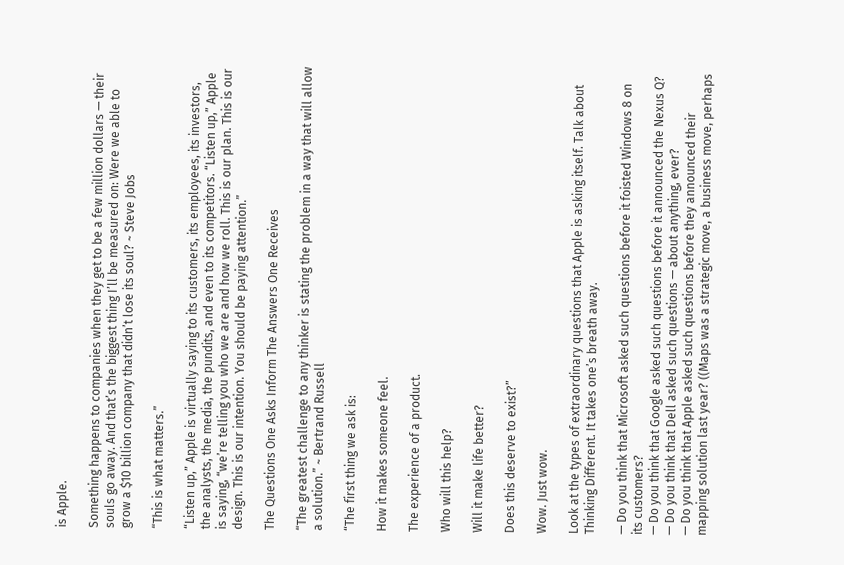is Apple.

Something happens to companies when they get to be a few million dollars — their souls go away. And that’s the biggest thing I’ll be measured on: Were we able to grow a $10 billion company that didn’t lose its soul? ~ Steve Jobs

“This is what matters.”

“Listen up,” Apple is virtually saying to its customers, its employees, its investors, the analysts, the media, the pundits, and even to its competitors. “Listen up,” Apple is saying, “we’re telling you who we are and how we roll. This is our plan. This is our design. This is our intention. You should be paying attention.”

The Questions One Asks Inform The Answers One Receives

“The greatest challenge to any thinker is stating the problem in a way that will allow a solution.” ~ Bertrand Russell

“The first thing we ask is:

How it makes someone feel.

The experience of a product.

Who will this help?

Will it make life better?

Does this deserve to exist?”

Wow. Just wow.

Look at the types of extraordinary questions that Apple is asking itself. Talk about Thinking Different. It takes one’s breath away.

— Do you think that Microsoft asked such questions before it foisted Windows 8 on its customers?
— Do you think that Google asked such questions before it announced the Nexus Q?
— Do you think that Dell asked such questions — about anything, ever?
— Do you think that Apple asked such questions before they announced their mapping solution last year? ((Maps was a strategic move, a business move, perhaps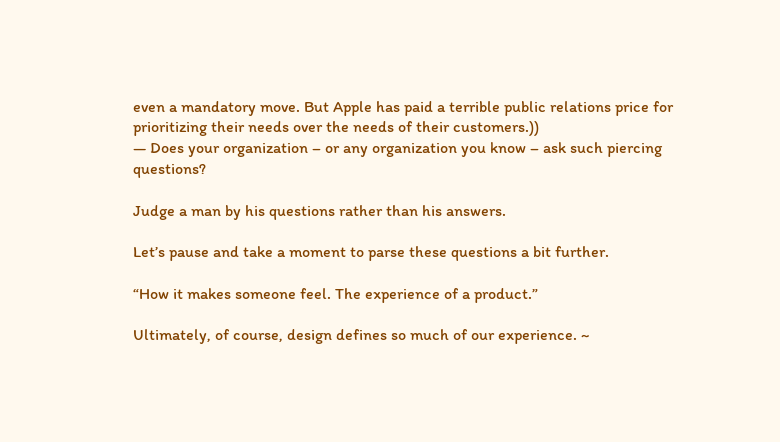even a mandatory move. But Apple has paid a terrible public relations price for prioritizing their needs over the needs of their customers.))
— Does your organization – or any organization you know – ask such piercing questions?

Judge a man by his questions rather than his answers.

Let’s pause and take a moment to parse these questions a bit further.

“How it makes someone feel. The experience of a product.”

Ultimately, of course, design defines so much of our experience. ~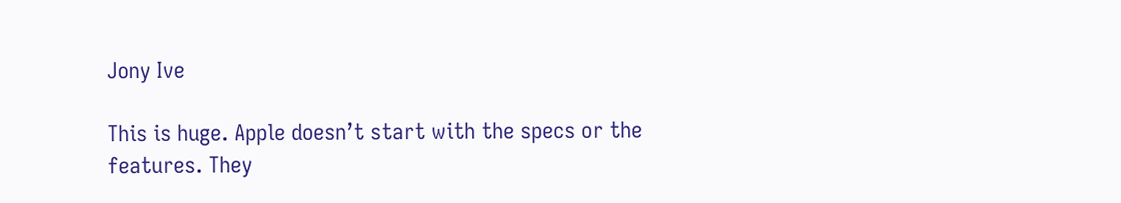Jony Ive

This is huge. Apple doesn’t start with the specs or the features. They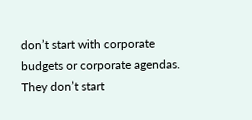don’t start with corporate budgets or corporate agendas. They don’t start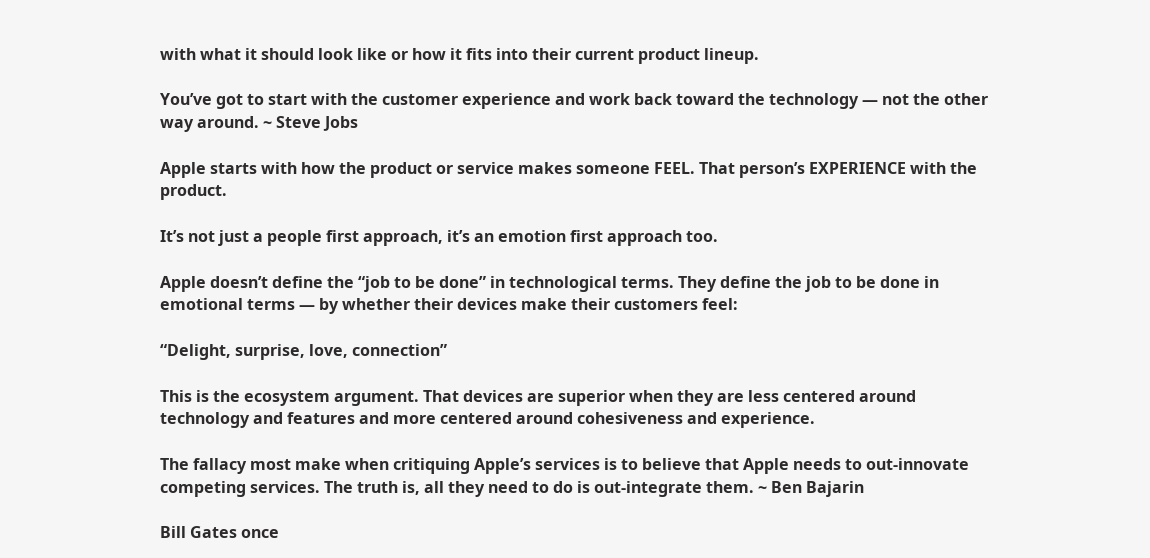with what it should look like or how it fits into their current product lineup.

You’ve got to start with the customer experience and work back toward the technology — not the other way around. ~ Steve Jobs

Apple starts with how the product or service makes someone FEEL. That person’s EXPERIENCE with the product.

It’s not just a people first approach, it’s an emotion first approach too.

Apple doesn’t define the “job to be done” in technological terms. They define the job to be done in emotional terms — by whether their devices make their customers feel:

“Delight, surprise, love, connection”

This is the ecosystem argument. That devices are superior when they are less centered around technology and features and more centered around cohesiveness and experience.

The fallacy most make when critiquing Apple’s services is to believe that Apple needs to out-innovate competing services. The truth is, all they need to do is out-integrate them. ~ Ben Bajarin

Bill Gates once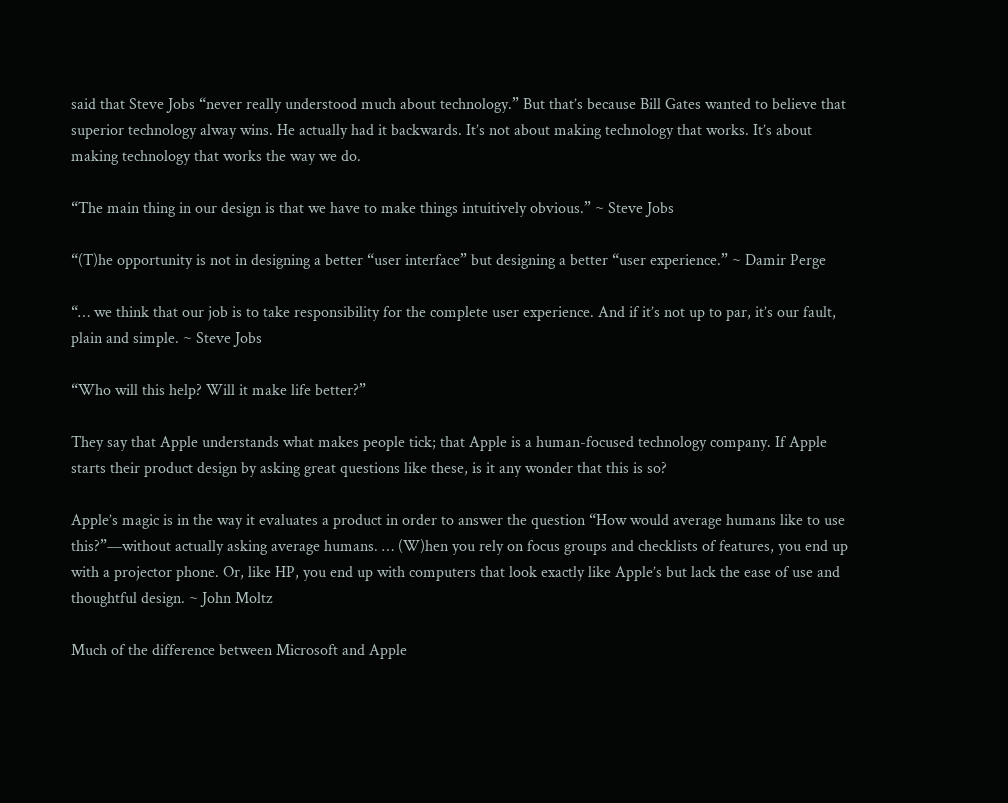said that Steve Jobs “never really understood much about technology.” But that’s because Bill Gates wanted to believe that superior technology alway wins. He actually had it backwards. It’s not about making technology that works. It’s about making technology that works the way we do.

“The main thing in our design is that we have to make things intuitively obvious.” ~ Steve Jobs

“(T)he opportunity is not in designing a better “user interface” but designing a better “user experience.” ~ Damir Perge

“… we think that our job is to take responsibility for the complete user experience. And if it’s not up to par, it’s our fault, plain and simple. ~ Steve Jobs

“Who will this help? Will it make life better?”

They say that Apple understands what makes people tick; that Apple is a human-focused technology company. If Apple starts their product design by asking great questions like these, is it any wonder that this is so?

Apple’s magic is in the way it evaluates a product in order to answer the question “How would average humans like to use this?”—without actually asking average humans. … (W)hen you rely on focus groups and checklists of features, you end up with a projector phone. Or, like HP, you end up with computers that look exactly like Apple’s but lack the ease of use and thoughtful design. ~ John Moltz

Much of the difference between Microsoft and Apple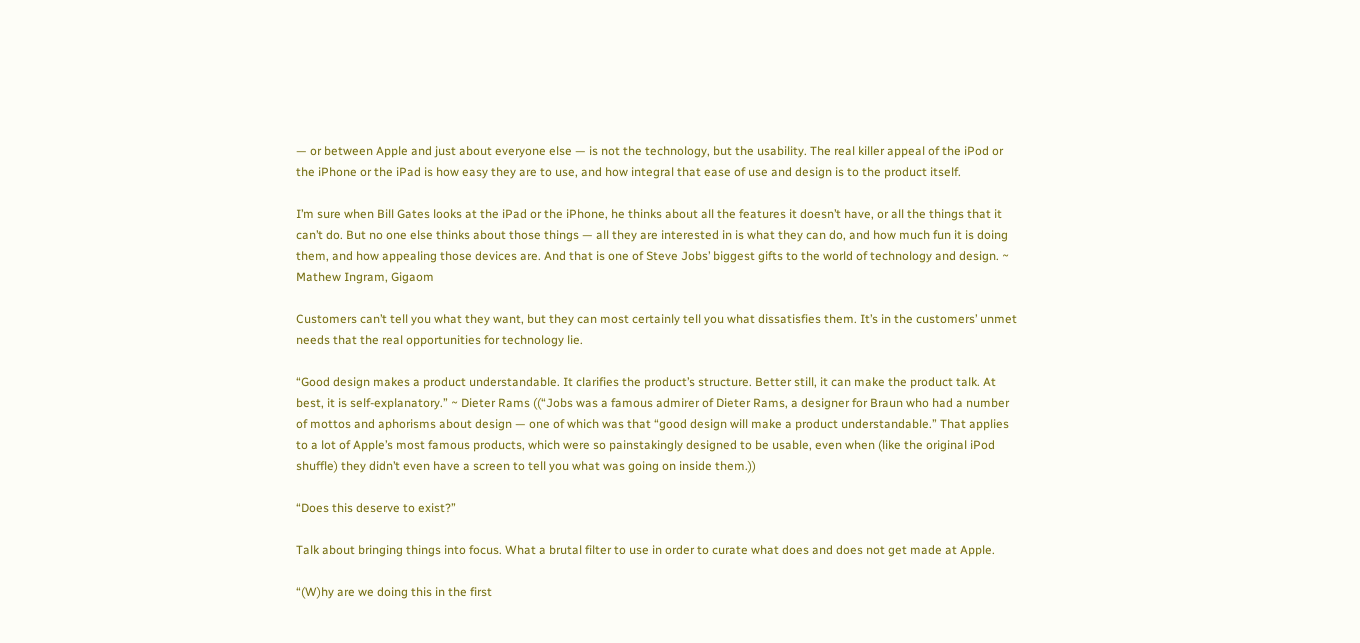— or between Apple and just about everyone else — is not the technology, but the usability. The real killer appeal of the iPod or the iPhone or the iPad is how easy they are to use, and how integral that ease of use and design is to the product itself.

I’m sure when Bill Gates looks at the iPad or the iPhone, he thinks about all the features it doesn’t have, or all the things that it can’t do. But no one else thinks about those things — all they are interested in is what they can do, and how much fun it is doing them, and how appealing those devices are. And that is one of Steve Jobs’ biggest gifts to the world of technology and design. ~ Mathew Ingram, Gigaom

Customers can’t tell you what they want, but they can most certainly tell you what dissatisfies them. It’s in the customers’ unmet needs that the real opportunities for technology lie.

“Good design makes a product understandable. It clarifies the product’s structure. Better still, it can make the product talk. At best, it is self-explanatory.” ~ Dieter Rams ((“Jobs was a famous admirer of Dieter Rams, a designer for Braun who had a number of mottos and aphorisms about design — one of which was that “good design will make a product understandable.” That applies to a lot of Apple’s most famous products, which were so painstakingly designed to be usable, even when (like the original iPod shuffle) they didn’t even have a screen to tell you what was going on inside them.))

“Does this deserve to exist?”

Talk about bringing things into focus. What a brutal filter to use in order to curate what does and does not get made at Apple.

“(W)hy are we doing this in the first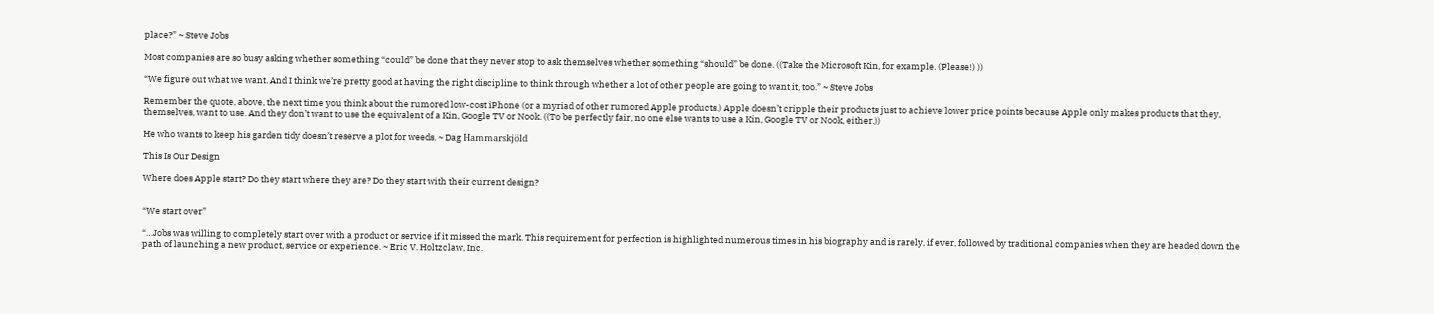place?” ~ Steve Jobs

Most companies are so busy asking whether something “could” be done that they never stop to ask themselves whether something “should” be done. ((Take the Microsoft Kin, for example. (Please!) ))

“We figure out what we want. And I think we’re pretty good at having the right discipline to think through whether a lot of other people are going to want it, too.” ~ Steve Jobs

Remember the quote, above, the next time you think about the rumored low-cost iPhone (or a myriad of other rumored Apple products.) Apple doesn’t cripple their products just to achieve lower price points because Apple only makes products that they, themselves, want to use. And they don’t want to use the equivalent of a Kin, Google TV or Nook. ((To be perfectly fair, no one else wants to use a Kin, Google TV or Nook, either.))

He who wants to keep his garden tidy doesn’t reserve a plot for weeds. ~ Dag Hammarskjöld

This Is Our Design

Where does Apple start? Do they start where they are? Do they start with their current design?


“We start over”

“…Jobs was willing to completely start over with a product or service if it missed the mark. This requirement for perfection is highlighted numerous times in his biography and is rarely, if ever, followed by traditional companies when they are headed down the path of launching a new product, service or experience. ~ Eric V. Holtzclaw, Inc.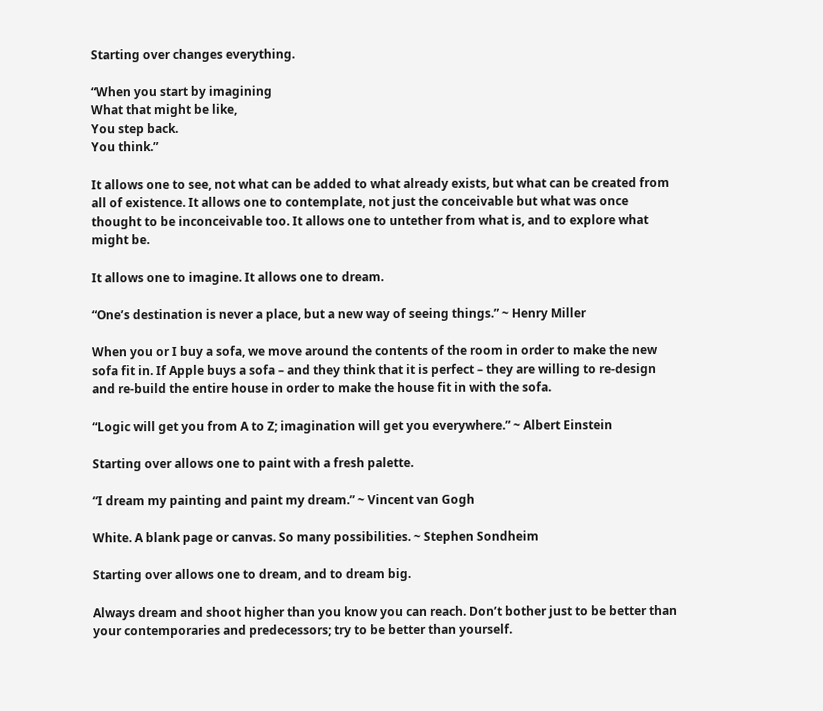Starting over changes everything.

“When you start by imagining
What that might be like,
You step back.
You think.”

It allows one to see, not what can be added to what already exists, but what can be created from all of existence. It allows one to contemplate, not just the conceivable but what was once thought to be inconceivable too. It allows one to untether from what is, and to explore what might be.

It allows one to imagine. It allows one to dream.

“One’s destination is never a place, but a new way of seeing things.” ~ Henry Miller

When you or I buy a sofa, we move around the contents of the room in order to make the new sofa fit in. If Apple buys a sofa – and they think that it is perfect – they are willing to re-design and re-build the entire house in order to make the house fit in with the sofa.

“Logic will get you from A to Z; imagination will get you everywhere.” ~ Albert Einstein

Starting over allows one to paint with a fresh palette.

“I dream my painting and paint my dream.” ~ Vincent van Gogh

White. A blank page or canvas. So many possibilities. ~ Stephen Sondheim

Starting over allows one to dream, and to dream big.

Always dream and shoot higher than you know you can reach. Don’t bother just to be better than your contemporaries and predecessors; try to be better than yourself.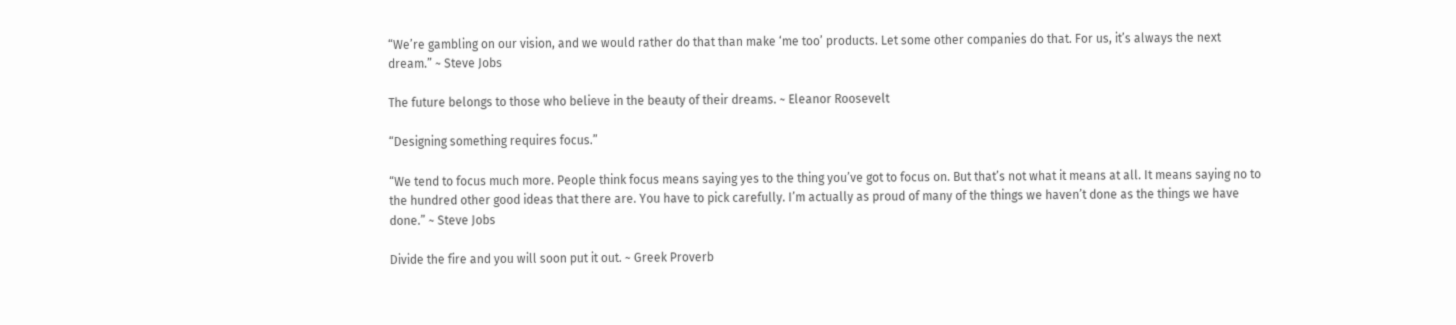“We’re gambling on our vision, and we would rather do that than make ‘me too’ products. Let some other companies do that. For us, it’s always the next dream.” ~ Steve Jobs

The future belongs to those who believe in the beauty of their dreams. ~ Eleanor Roosevelt

“Designing something requires focus.”

“We tend to focus much more. People think focus means saying yes to the thing you’ve got to focus on. But that’s not what it means at all. It means saying no to the hundred other good ideas that there are. You have to pick carefully. I’m actually as proud of many of the things we haven’t done as the things we have done.” ~ Steve Jobs

Divide the fire and you will soon put it out. ~ Greek Proverb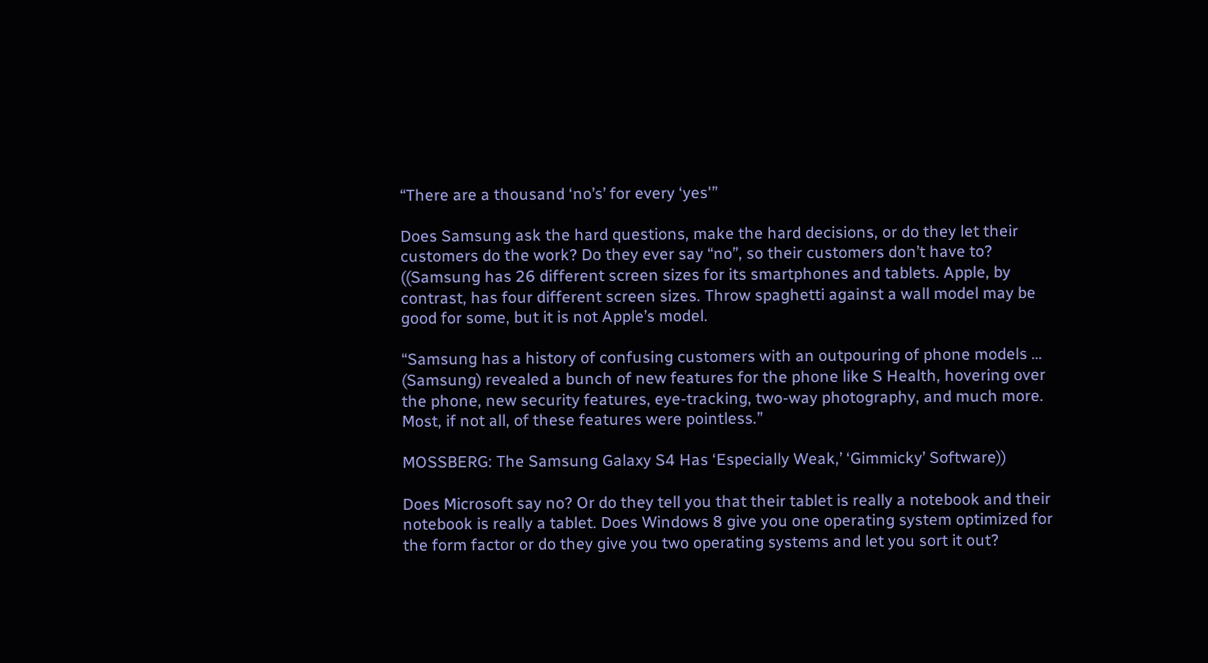“There are a thousand ‘no’s’ for every ‘yes'”

Does Samsung ask the hard questions, make the hard decisions, or do they let their customers do the work? Do they ever say “no”, so their customers don’t have to? ((Samsung has 26 different screen sizes for its smartphones and tablets. Apple, by contrast, has four different screen sizes. Throw spaghetti against a wall model may be good for some, but it is not Apple’s model.

“Samsung has a history of confusing customers with an outpouring of phone models … (Samsung) revealed a bunch of new features for the phone like S Health, hovering over the phone, new security features, eye-tracking, two-way photography, and much more. Most, if not all, of these features were pointless.”

MOSSBERG: The Samsung Galaxy S4 Has ‘Especially Weak,’ ‘Gimmicky’ Software))

Does Microsoft say no? Or do they tell you that their tablet is really a notebook and their notebook is really a tablet. Does Windows 8 give you one operating system optimized for the form factor or do they give you two operating systems and let you sort it out?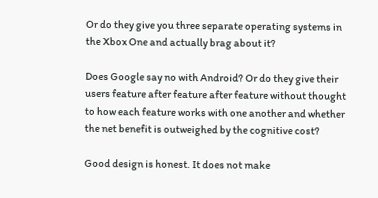Or do they give you three separate operating systems in the Xbox One and actually brag about it?

Does Google say no with Android? Or do they give their users feature after feature after feature without thought to how each feature works with one another and whether the net benefit is outweighed by the cognitive cost?

Good design is honest. It does not make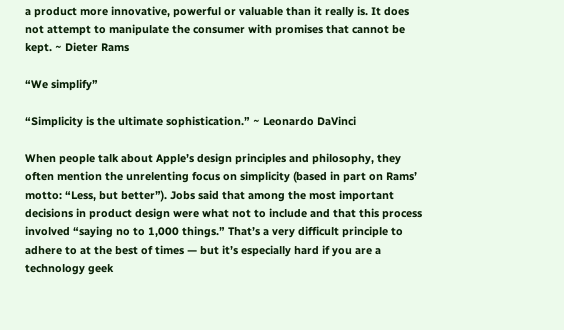a product more innovative, powerful or valuable than it really is. It does not attempt to manipulate the consumer with promises that cannot be kept. ~ Dieter Rams

“We simplify”

“Simplicity is the ultimate sophistication.” ~ Leonardo DaVinci

When people talk about Apple’s design principles and philosophy, they often mention the unrelenting focus on simplicity (based in part on Rams’ motto: “Less, but better”). Jobs said that among the most important decisions in product design were what not to include and that this process involved “saying no to 1,000 things.” That’s a very difficult principle to adhere to at the best of times — but it’s especially hard if you are a technology geek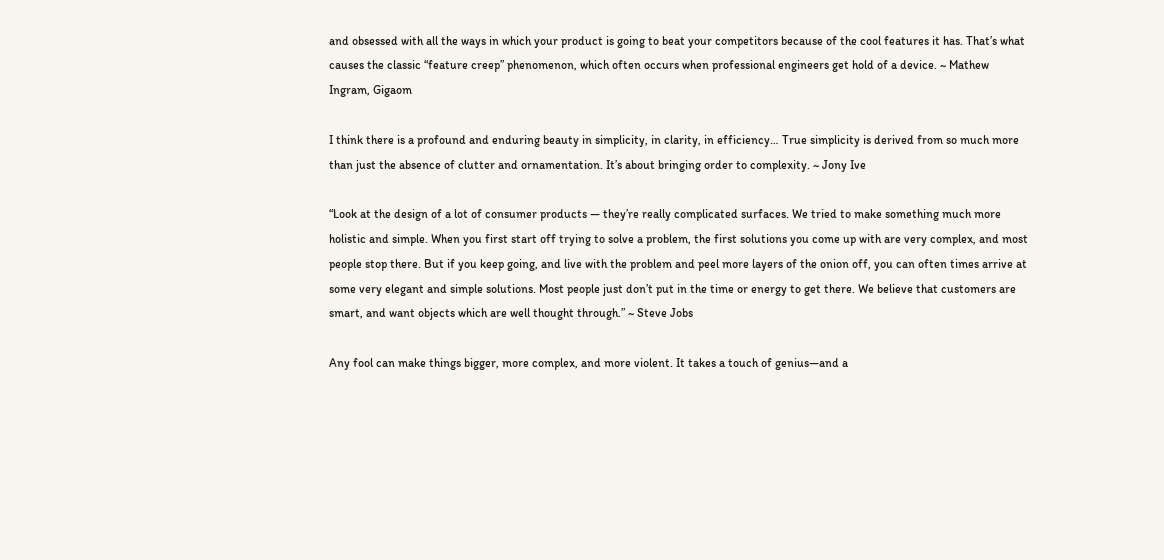and obsessed with all the ways in which your product is going to beat your competitors because of the cool features it has. That’s what causes the classic “feature creep” phenomenon, which often occurs when professional engineers get hold of a device. ~ Mathew Ingram, Gigaom

I think there is a profound and enduring beauty in simplicity, in clarity, in efficiency… True simplicity is derived from so much more than just the absence of clutter and ornamentation. It’s about bringing order to complexity. ~ Jony Ive

“Look at the design of a lot of consumer products — they’re really complicated surfaces. We tried to make something much more holistic and simple. When you first start off trying to solve a problem, the first solutions you come up with are very complex, and most people stop there. But if you keep going, and live with the problem and peel more layers of the onion off, you can often times arrive at some very elegant and simple solutions. Most people just don’t put in the time or energy to get there. We believe that customers are smart, and want objects which are well thought through.” ~ Steve Jobs

Any fool can make things bigger, more complex, and more violent. It takes a touch of genius—and a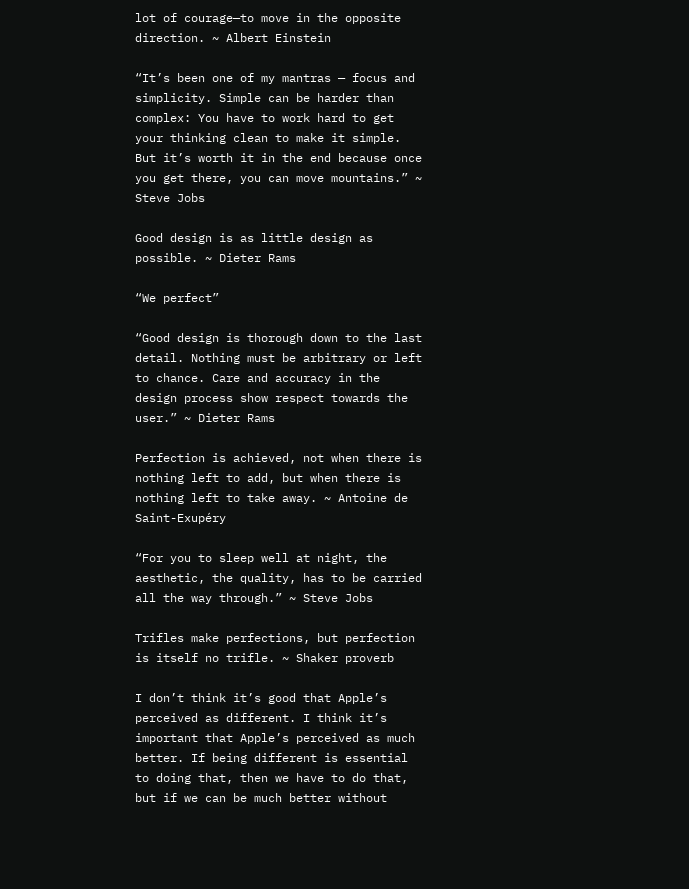lot of courage—to move in the opposite direction. ~ Albert Einstein

“It’s been one of my mantras — focus and simplicity. Simple can be harder than complex: You have to work hard to get your thinking clean to make it simple. But it’s worth it in the end because once you get there, you can move mountains.” ~ Steve Jobs

Good design is as little design as possible. ~ Dieter Rams

“We perfect”

“Good design is thorough down to the last detail. Nothing must be arbitrary or left to chance. Care and accuracy in the design process show respect towards the user.” ~ Dieter Rams

Perfection is achieved, not when there is nothing left to add, but when there is nothing left to take away. ~ Antoine de Saint-Exupéry

“For you to sleep well at night, the aesthetic, the quality, has to be carried all the way through.” ~ Steve Jobs

Trifles make perfections, but perfection is itself no trifle. ~ Shaker proverb

I don’t think it’s good that Apple’s perceived as different. I think it’s important that Apple’s perceived as much better. If being different is essential to doing that, then we have to do that, but if we can be much better without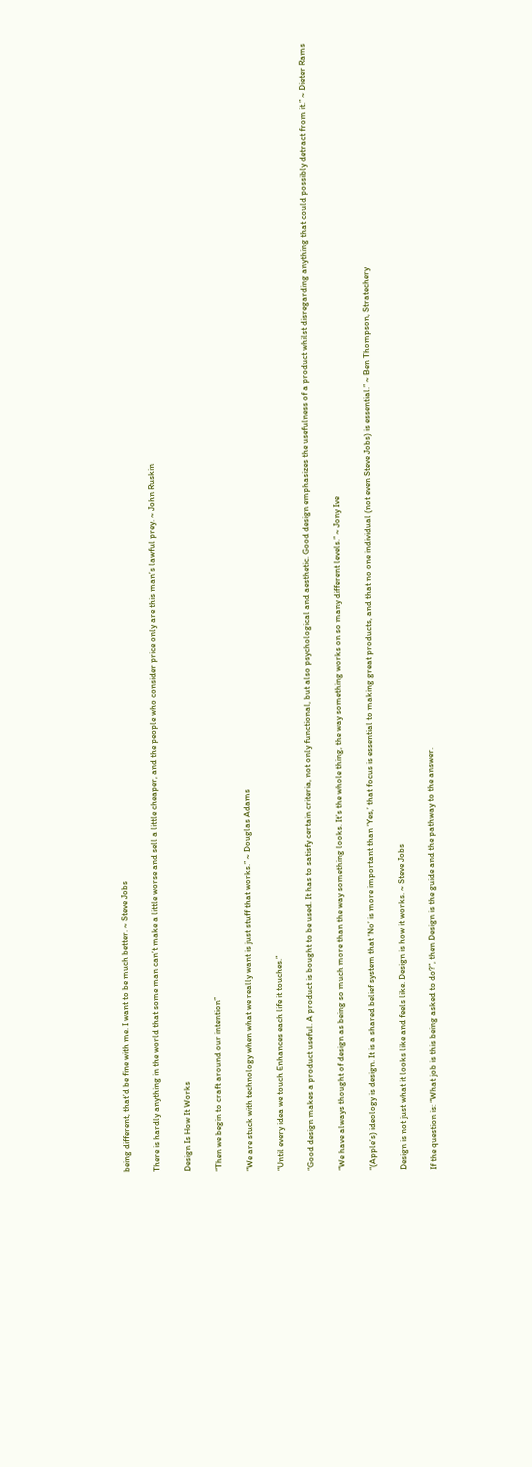being different, that’d be fine with me. I want to be much better. ~ Steve Jobs

There is hardly anything in the world that some man can’t make a little worse and sell a little cheaper, and the people who consider price only are this man’s lawful prey. ~ John Ruskin

Design Is How It Works

“Then we begin to craft around our intention”

“We are stuck with technology when what we really want is just stuff that works.” ~ Douglas Adams

“Until every idea we touch Enhances each life it touches.”

“Good design makes a product useful. A product is bought to be used. It has to satisfy certain criteria, not only functional, but also psychological and aesthetic. Good design emphasizes the usefulness of a product whilst disregarding anything that could possibly detract from it.” ~ Dieter Rams

“We have always thought of design as being so much more than the way something looks. It’s the whole thing, the way something works on so many different levels.” ~ Jony Ive

“(Apple’s) ideology is design. It is a shared belief system that ‘No’ is more important than ‘Yes,’ that focus is essential to making great products, and that no one individual (not even Steve Jobs) is essential.” ~ Ben Thompson, Stratechery

Design is not just what it looks like and feels like. Design is how it works. ~ Steve Jobs

If the question is: “What job is this being asked to do?”, then Design is the guide and the pathway to the answer.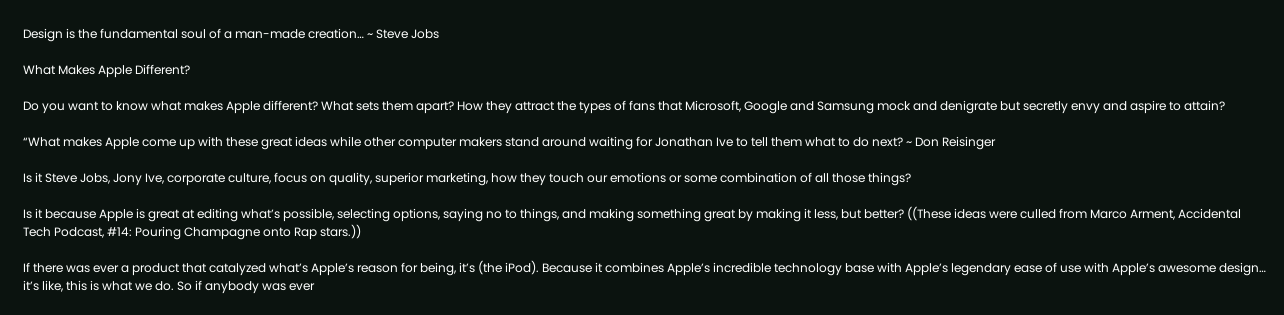Design is the fundamental soul of a man-made creation… ~ Steve Jobs

What Makes Apple Different?

Do you want to know what makes Apple different? What sets them apart? How they attract the types of fans that Microsoft, Google and Samsung mock and denigrate but secretly envy and aspire to attain?

“What makes Apple come up with these great ideas while other computer makers stand around waiting for Jonathan Ive to tell them what to do next? ~ Don Reisinger

Is it Steve Jobs, Jony Ive, corporate culture, focus on quality, superior marketing, how they touch our emotions or some combination of all those things?

Is it because Apple is great at editing what’s possible, selecting options, saying no to things, and making something great by making it less, but better? ((These ideas were culled from Marco Arment, Accidental Tech Podcast, #14: Pouring Champagne onto Rap stars.))

If there was ever a product that catalyzed what’s Apple’s reason for being, it’s (the iPod). Because it combines Apple’s incredible technology base with Apple’s legendary ease of use with Apple’s awesome design… it’s like, this is what we do. So if anybody was ever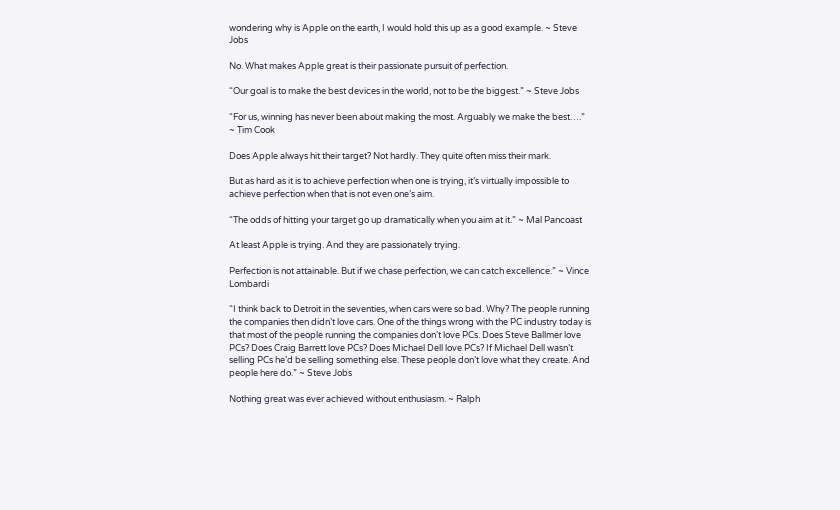wondering why is Apple on the earth, I would hold this up as a good example. ~ Steve Jobs

No. What makes Apple great is their passionate pursuit of perfection.

“Our goal is to make the best devices in the world, not to be the biggest.” ~ Steve Jobs

“For us, winning has never been about making the most. Arguably we make the best….” ~ Tim Cook

Does Apple always hit their target? Not hardly. They quite often miss their mark.

But as hard as it is to achieve perfection when one is trying, it’s virtually impossible to achieve perfection when that is not even one’s aim.

“The odds of hitting your target go up dramatically when you aim at it.” ~ Mal Pancoast

At least Apple is trying. And they are passionately trying.

Perfection is not attainable. But if we chase perfection, we can catch excellence.” ~ Vince Lombardi

“I think back to Detroit in the seventies, when cars were so bad. Why? The people running the companies then didn’t love cars. One of the things wrong with the PC industry today is that most of the people running the companies don’t love PCs. Does Steve Ballmer love PCs? Does Craig Barrett love PCs? Does Michael Dell love PCs? If Michael Dell wasn’t selling PCs he’d be selling something else. These people don’t love what they create. And people here do.” ~ Steve Jobs

Nothing great was ever achieved without enthusiasm. ~ Ralph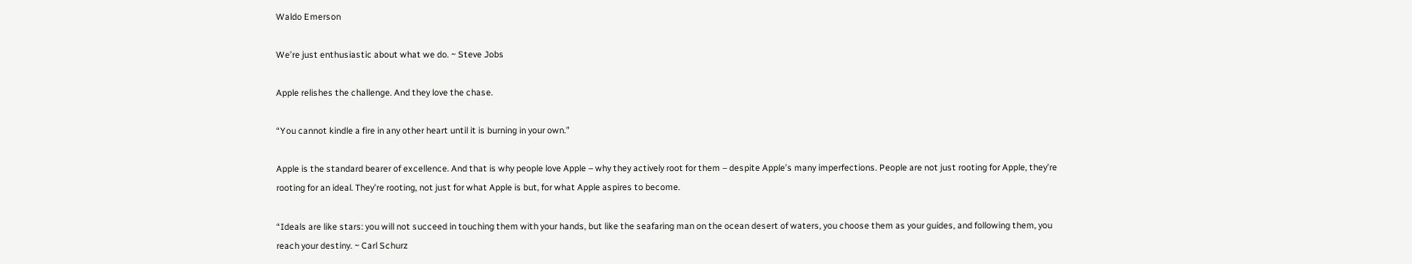Waldo Emerson

We’re just enthusiastic about what we do. ~ Steve Jobs

Apple relishes the challenge. And they love the chase.

“You cannot kindle a fire in any other heart until it is burning in your own.”

Apple is the standard bearer of excellence. And that is why people love Apple – why they actively root for them – despite Apple’s many imperfections. People are not just rooting for Apple, they’re rooting for an ideal. They’re rooting, not just for what Apple is but, for what Apple aspires to become.

“Ideals are like stars: you will not succeed in touching them with your hands, but like the seafaring man on the ocean desert of waters, you choose them as your guides, and following them, you reach your destiny. ~ Carl Schurz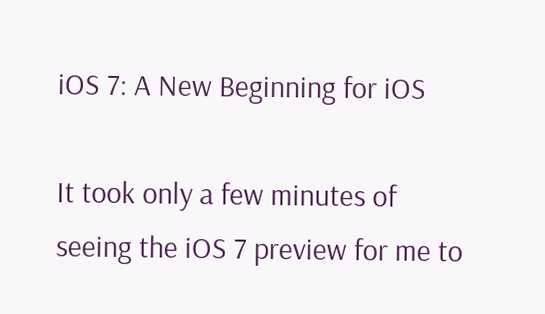iOS 7: A New Beginning for iOS

It took only a few minutes of seeing the iOS 7 preview for me to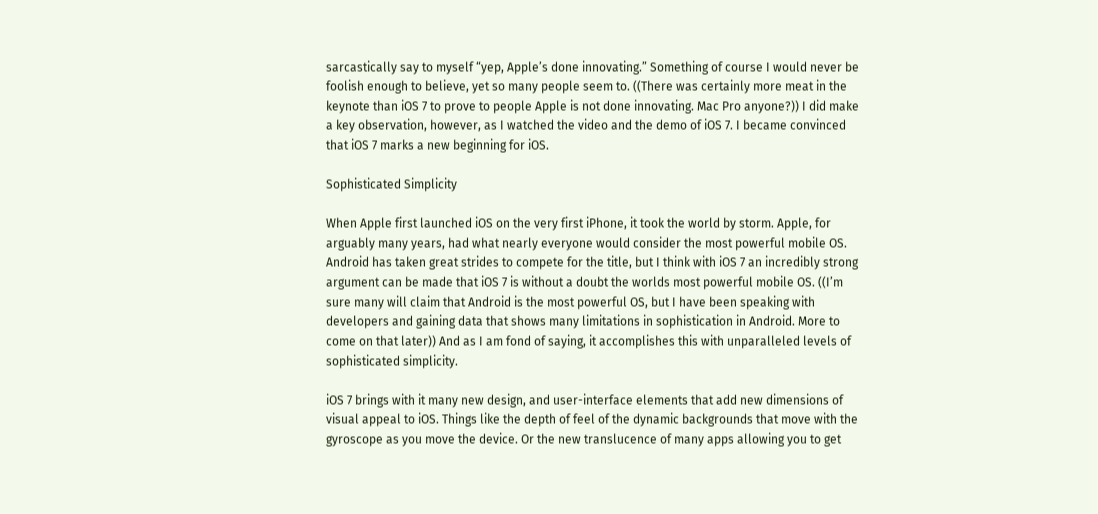sarcastically say to myself “yep, Apple’s done innovating.” Something of course I would never be foolish enough to believe, yet so many people seem to. ((There was certainly more meat in the keynote than iOS 7 to prove to people Apple is not done innovating. Mac Pro anyone?)) I did make a key observation, however, as I watched the video and the demo of iOS 7. I became convinced that iOS 7 marks a new beginning for iOS.

Sophisticated Simplicity

When Apple first launched iOS on the very first iPhone, it took the world by storm. Apple, for arguably many years, had what nearly everyone would consider the most powerful mobile OS. Android has taken great strides to compete for the title, but I think with iOS 7 an incredibly strong argument can be made that iOS 7 is without a doubt the worlds most powerful mobile OS. ((I’m sure many will claim that Android is the most powerful OS, but I have been speaking with developers and gaining data that shows many limitations in sophistication in Android. More to come on that later)) And as I am fond of saying, it accomplishes this with unparalleled levels of sophisticated simplicity.

iOS 7 brings with it many new design, and user-interface elements that add new dimensions of visual appeal to iOS. Things like the depth of feel of the dynamic backgrounds that move with the gyroscope as you move the device. Or the new translucence of many apps allowing you to get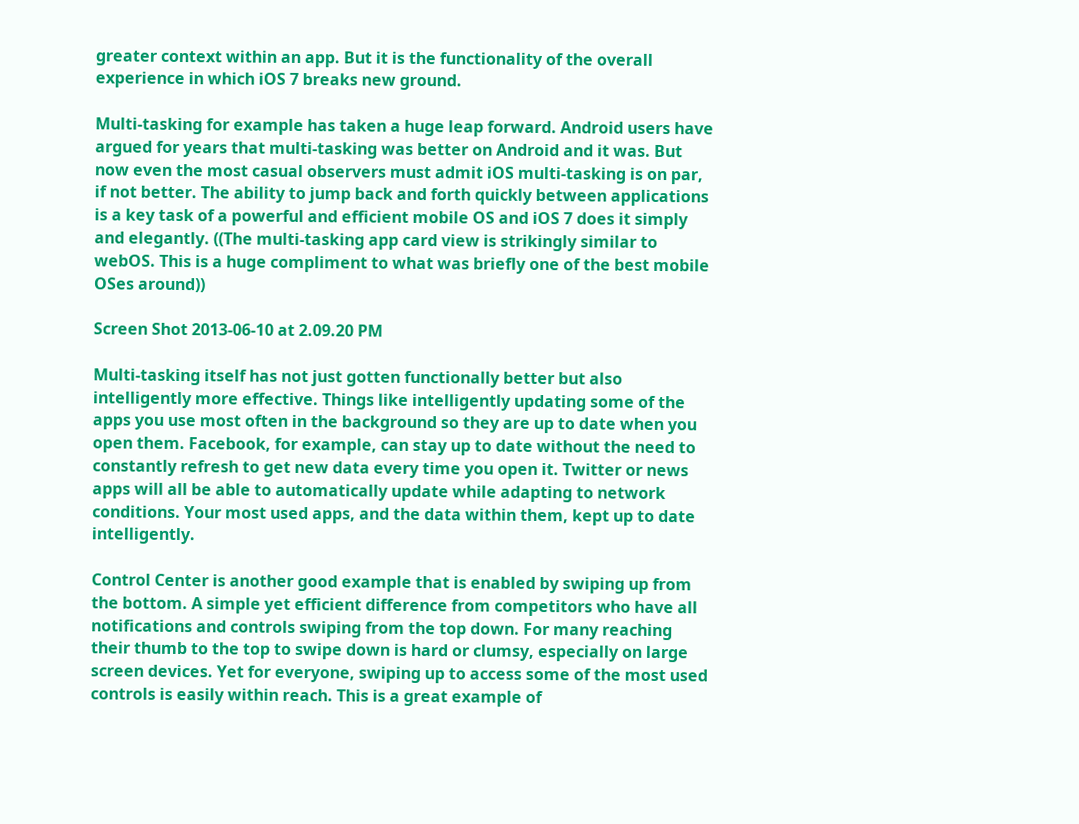greater context within an app. But it is the functionality of the overall experience in which iOS 7 breaks new ground.

Multi-tasking for example has taken a huge leap forward. Android users have argued for years that multi-tasking was better on Android and it was. But now even the most casual observers must admit iOS multi-tasking is on par, if not better. The ability to jump back and forth quickly between applications is a key task of a powerful and efficient mobile OS and iOS 7 does it simply and elegantly. ((The multi-tasking app card view is strikingly similar to webOS. This is a huge compliment to what was briefly one of the best mobile OSes around))

Screen Shot 2013-06-10 at 2.09.20 PM

Multi-tasking itself has not just gotten functionally better but also intelligently more effective. Things like intelligently updating some of the apps you use most often in the background so they are up to date when you open them. Facebook, for example, can stay up to date without the need to constantly refresh to get new data every time you open it. Twitter or news apps will all be able to automatically update while adapting to network conditions. Your most used apps, and the data within them, kept up to date intelligently.

Control Center is another good example that is enabled by swiping up from the bottom. A simple yet efficient difference from competitors who have all notifications and controls swiping from the top down. For many reaching their thumb to the top to swipe down is hard or clumsy, especially on large screen devices. Yet for everyone, swiping up to access some of the most used controls is easily within reach. This is a great example of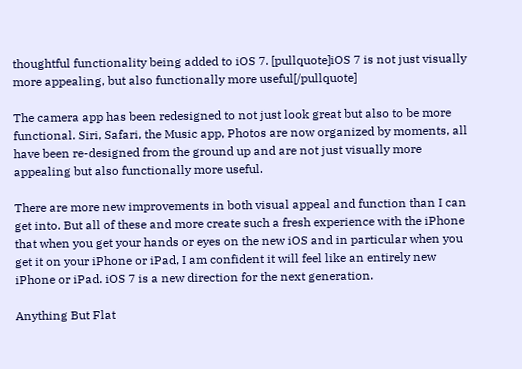thoughtful functionality being added to iOS 7. [pullquote]iOS 7 is not just visually more appealing, but also functionally more useful[/pullquote]

The camera app has been redesigned to not just look great but also to be more functional. Siri, Safari, the Music app, Photos are now organized by moments, all have been re-designed from the ground up and are not just visually more appealing but also functionally more useful.

There are more new improvements in both visual appeal and function than I can get into. But all of these and more create such a fresh experience with the iPhone that when you get your hands or eyes on the new iOS and in particular when you get it on your iPhone or iPad, I am confident it will feel like an entirely new iPhone or iPad. iOS 7 is a new direction for the next generation.

Anything But Flat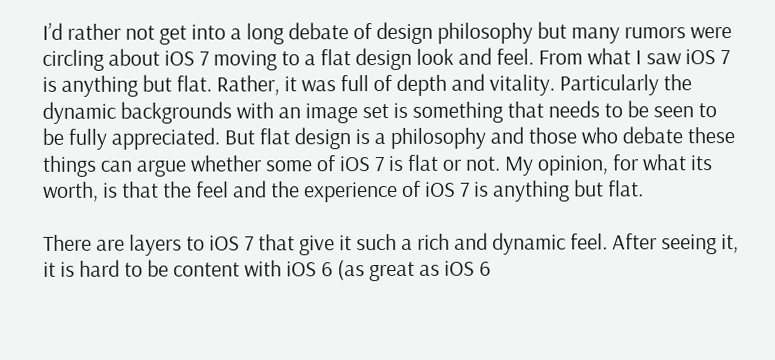I’d rather not get into a long debate of design philosophy but many rumors were circling about iOS 7 moving to a flat design look and feel. From what I saw iOS 7 is anything but flat. Rather, it was full of depth and vitality. Particularly the dynamic backgrounds with an image set is something that needs to be seen to be fully appreciated. But flat design is a philosophy and those who debate these things can argue whether some of iOS 7 is flat or not. My opinion, for what its worth, is that the feel and the experience of iOS 7 is anything but flat.

There are layers to iOS 7 that give it such a rich and dynamic feel. After seeing it, it is hard to be content with iOS 6 (as great as iOS 6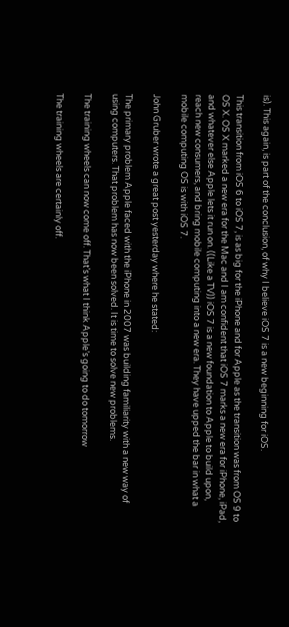is). This again, is part of the conclusion, of why I believe iOS 7 is a new beginning for iOS.

This transition from iOS 6 to iOS 7, is as big for the iPhone and for Apple as the transition was from OS 9 to OS X. OS X marked a new era for the Mac and I am confident that iOS 7 marks a new era for iPhone, iPad, and whatever else Apple lets it run on. ((Like a TV)) iOS 7 is a new foundation to Apple to build upon, reach new consumers, and bring mobile computing into a new era. They have upped the bar in what a mobile computing OS is with iOS 7.

John Gruber wrote a great post yesterday where he stated:

The primary problem Apple faced with the iPhone in 2007 was building familiarity with a new way of using computers. That problem has now been solved. It is time to solve new problems.

The training wheels can now come off. That’s what I think Apple’s going to do tomorrow

The training wheels are certainly off.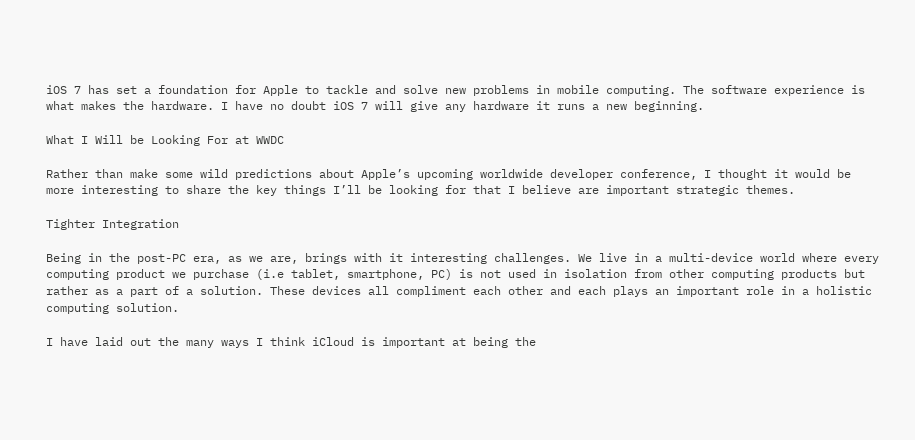iOS 7 has set a foundation for Apple to tackle and solve new problems in mobile computing. The software experience is what makes the hardware. I have no doubt iOS 7 will give any hardware it runs a new beginning.

What I Will be Looking For at WWDC

Rather than make some wild predictions about Apple’s upcoming worldwide developer conference, I thought it would be more interesting to share the key things I’ll be looking for that I believe are important strategic themes.

Tighter Integration

Being in the post-PC era, as we are, brings with it interesting challenges. We live in a multi-device world where every computing product we purchase (i.e tablet, smartphone, PC) is not used in isolation from other computing products but rather as a part of a solution. These devices all compliment each other and each plays an important role in a holistic computing solution.

I have laid out the many ways I think iCloud is important at being the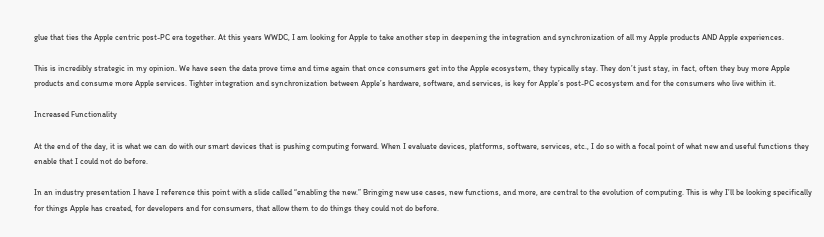glue that ties the Apple centric post-PC era together. At this years WWDC, I am looking for Apple to take another step in deepening the integration and synchronization of all my Apple products AND Apple experiences.

This is incredibly strategic in my opinion. We have seen the data prove time and time again that once consumers get into the Apple ecosystem, they typically stay. They don’t just stay, in fact, often they buy more Apple products and consume more Apple services. Tighter integration and synchronization between Apple’s hardware, software, and services, is key for Apple’s post-PC ecosystem and for the consumers who live within it.

Increased Functionality

At the end of the day, it is what we can do with our smart devices that is pushing computing forward. When I evaluate devices, platforms, software, services, etc., I do so with a focal point of what new and useful functions they enable that I could not do before.

In an industry presentation I have I reference this point with a slide called “enabling the new.” Bringing new use cases, new functions, and more, are central to the evolution of computing. This is why I’ll be looking specifically for things Apple has created, for developers and for consumers, that allow them to do things they could not do before.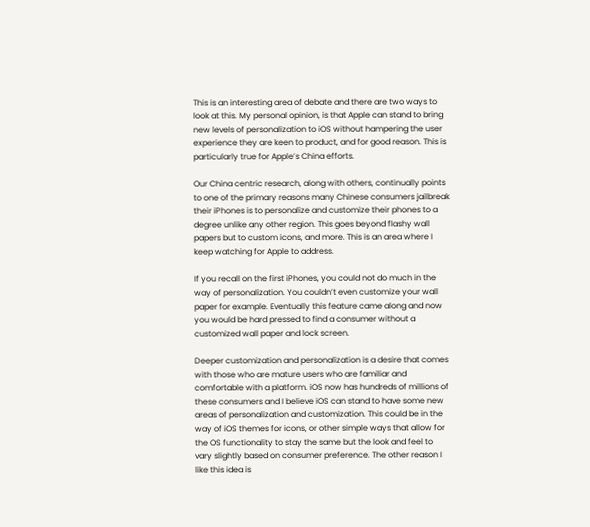This is an interesting area of debate and there are two ways to look at this. My personal opinion, is that Apple can stand to bring new levels of personalization to iOS without hampering the user experience they are keen to product, and for good reason. This is particularly true for Apple’s China efforts.

Our China centric research, along with others, continually points to one of the primary reasons many Chinese consumers jailbreak their iPhones is to personalize and customize their phones to a degree unlike any other region. This goes beyond flashy wall papers but to custom icons, and more. This is an area where I keep watching for Apple to address.

If you recall on the first iPhones, you could not do much in the way of personalization. You couldn’t even customize your wall paper for example. Eventually this feature came along and now you would be hard pressed to find a consumer without a customized wall paper and lock screen.

Deeper customization and personalization is a desire that comes with those who are mature users who are familiar and comfortable with a platform. iOS now has hundreds of millions of these consumers and I believe iOS can stand to have some new areas of personalization and customization. This could be in the way of iOS themes for icons, or other simple ways that allow for the OS functionality to stay the same but the look and feel to vary slightly based on consumer preference. The other reason I like this idea is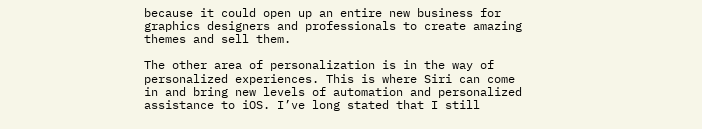because it could open up an entire new business for graphics designers and professionals to create amazing themes and sell them.

The other area of personalization is in the way of personalized experiences. This is where Siri can come in and bring new levels of automation and personalized assistance to iOS. I’ve long stated that I still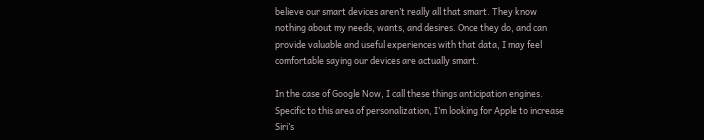believe our smart devices aren’t really all that smart. They know nothing about my needs, wants, and desires. Once they do, and can provide valuable and useful experiences with that data, I may feel comfortable saying our devices are actually smart.

In the case of Google Now, I call these things anticipation engines. Specific to this area of personalization, I’m looking for Apple to increase Siri’s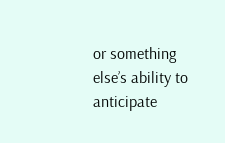or something else’s ability to anticipate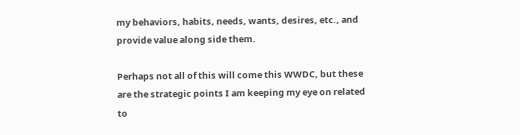my behaviors, habits, needs, wants, desires, etc., and provide value along side them.

Perhaps not all of this will come this WWDC, but these are the strategic points I am keeping my eye on related to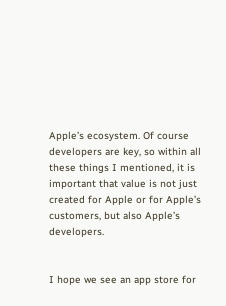Apple’s ecosystem. Of course developers are key, so within all these things I mentioned, it is important that value is not just created for Apple or for Apple’s customers, but also Apple’s developers.


I hope we see an app store for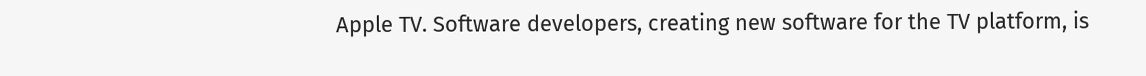Apple TV. Software developers, creating new software for the TV platform, is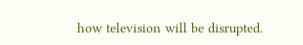how television will be disrupted.